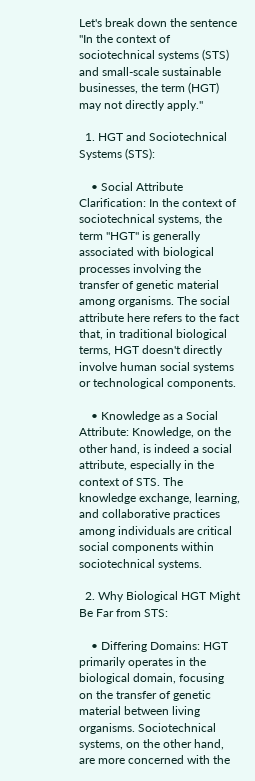Let's break down the sentence "In the context of sociotechnical systems (STS) and small-scale sustainable businesses, the term (HGT) may not directly apply."

  1. HGT and Sociotechnical Systems (STS):

    • Social Attribute Clarification: In the context of sociotechnical systems, the term "HGT" is generally associated with biological processes involving the transfer of genetic material among organisms. The social attribute here refers to the fact that, in traditional biological terms, HGT doesn't directly involve human social systems or technological components.

    • Knowledge as a Social Attribute: Knowledge, on the other hand, is indeed a social attribute, especially in the context of STS. The knowledge exchange, learning, and collaborative practices among individuals are critical social components within sociotechnical systems.

  2. Why Biological HGT Might Be Far from STS:

    • Differing Domains: HGT primarily operates in the biological domain, focusing on the transfer of genetic material between living organisms. Sociotechnical systems, on the other hand, are more concerned with the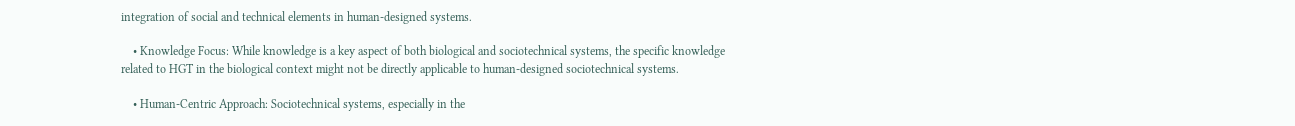integration of social and technical elements in human-designed systems.

    • Knowledge Focus: While knowledge is a key aspect of both biological and sociotechnical systems, the specific knowledge related to HGT in the biological context might not be directly applicable to human-designed sociotechnical systems.

    • Human-Centric Approach: Sociotechnical systems, especially in the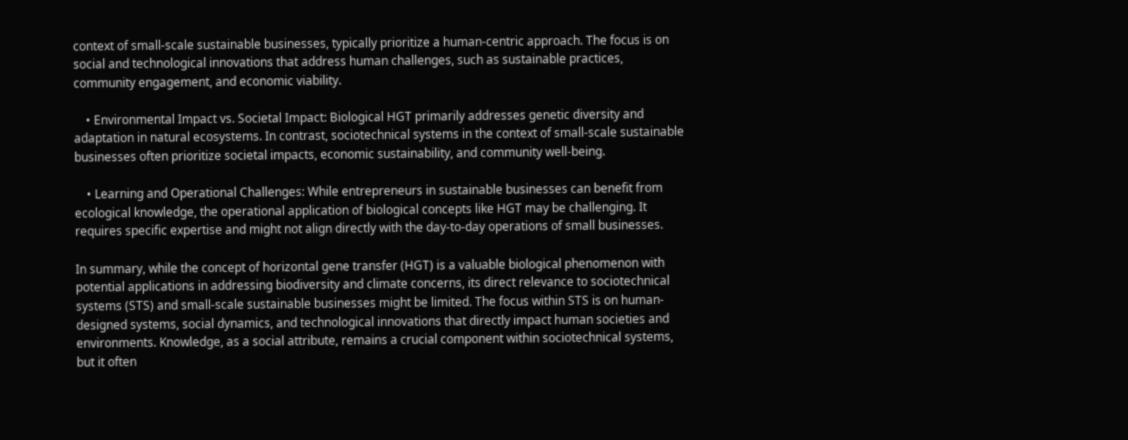context of small-scale sustainable businesses, typically prioritize a human-centric approach. The focus is on social and technological innovations that address human challenges, such as sustainable practices, community engagement, and economic viability.

    • Environmental Impact vs. Societal Impact: Biological HGT primarily addresses genetic diversity and adaptation in natural ecosystems. In contrast, sociotechnical systems in the context of small-scale sustainable businesses often prioritize societal impacts, economic sustainability, and community well-being.

    • Learning and Operational Challenges: While entrepreneurs in sustainable businesses can benefit from ecological knowledge, the operational application of biological concepts like HGT may be challenging. It requires specific expertise and might not align directly with the day-to-day operations of small businesses.

In summary, while the concept of horizontal gene transfer (HGT) is a valuable biological phenomenon with potential applications in addressing biodiversity and climate concerns, its direct relevance to sociotechnical systems (STS) and small-scale sustainable businesses might be limited. The focus within STS is on human-designed systems, social dynamics, and technological innovations that directly impact human societies and environments. Knowledge, as a social attribute, remains a crucial component within sociotechnical systems, but it often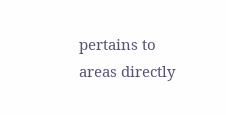pertains to areas directly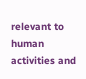relevant to human activities and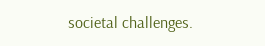societal challenges.